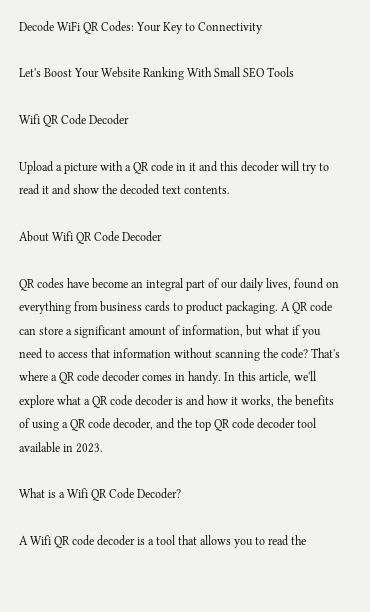Decode WiFi QR Codes: Your Key to Connectivity

Let's Boost Your Website Ranking With Small SEO Tools

Wifi QR Code Decoder

Upload a picture with a QR code in it and this decoder will try to read it and show the decoded text contents.

About Wifi QR Code Decoder

QR codes have become an integral part of our daily lives, found on everything from business cards to product packaging. A QR code can store a significant amount of information, but what if you need to access that information without scanning the code? That's where a QR code decoder comes in handy. In this article, we'll explore what a QR code decoder is and how it works, the benefits of using a QR code decoder, and the top QR code decoder tool available in 2023.

What is a Wifi QR Code Decoder?

A Wifi QR code decoder is a tool that allows you to read the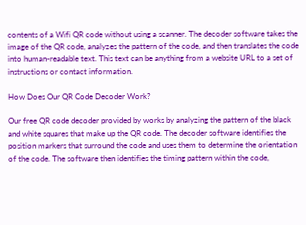contents of a Wifi QR code without using a scanner. The decoder software takes the image of the QR code, analyzes the pattern of the code, and then translates the code into human-readable text. This text can be anything from a website URL to a set of instructions or contact information.

How Does Our QR Code Decoder Work?

Our free QR code decoder provided by works by analyzing the pattern of the black and white squares that make up the QR code. The decoder software identifies the position markers that surround the code and uses them to determine the orientation of the code. The software then identifies the timing pattern within the code,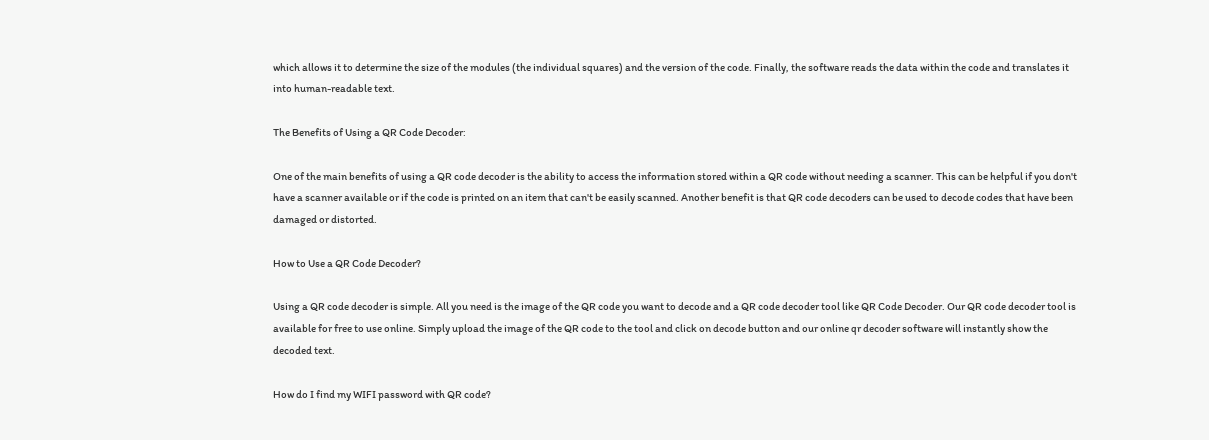which allows it to determine the size of the modules (the individual squares) and the version of the code. Finally, the software reads the data within the code and translates it into human-readable text.

The Benefits of Using a QR Code Decoder:

One of the main benefits of using a QR code decoder is the ability to access the information stored within a QR code without needing a scanner. This can be helpful if you don't have a scanner available or if the code is printed on an item that can't be easily scanned. Another benefit is that QR code decoders can be used to decode codes that have been damaged or distorted.

How to Use a QR Code Decoder?

Using a QR code decoder is simple. All you need is the image of the QR code you want to decode and a QR code decoder tool like QR Code Decoder. Our QR code decoder tool is available for free to use online. Simply upload the image of the QR code to the tool and click on decode button and our online qr decoder software will instantly show the decoded text.

How do I find my WIFI password with QR code?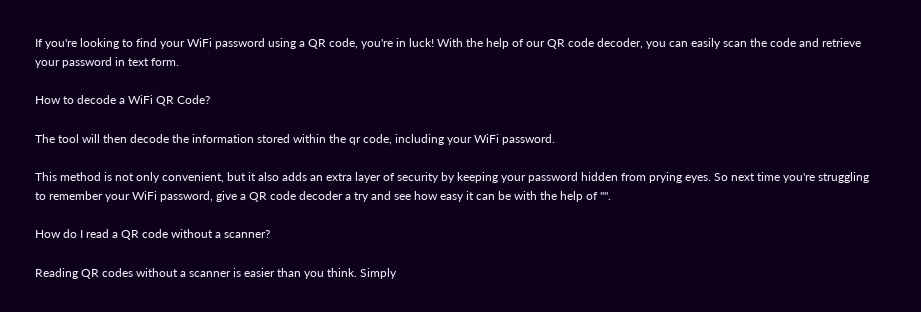If you're looking to find your WiFi password using a QR code, you're in luck! With the help of our QR code decoder, you can easily scan the code and retrieve your password in text form.

How to decode a WiFi QR Code?

The tool will then decode the information stored within the qr code, including your WiFi password.

This method is not only convenient, but it also adds an extra layer of security by keeping your password hidden from prying eyes. So next time you're struggling to remember your WiFi password, give a QR code decoder a try and see how easy it can be with the help of "".

How do I read a QR code without a scanner?

Reading QR codes without a scanner is easier than you think. Simply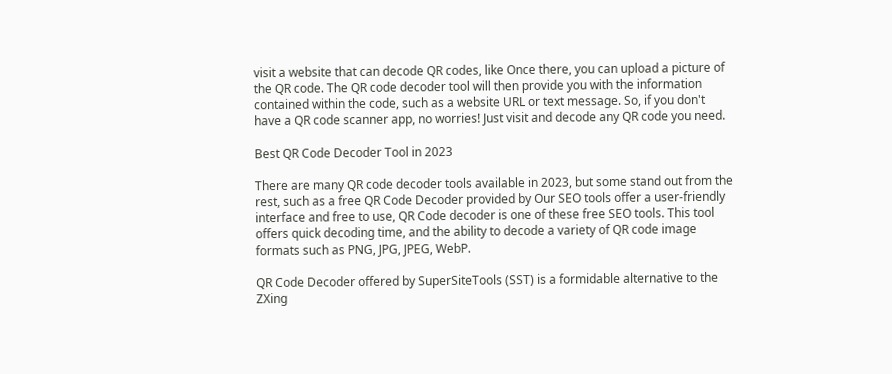visit a website that can decode QR codes, like Once there, you can upload a picture of the QR code. The QR code decoder tool will then provide you with the information contained within the code, such as a website URL or text message. So, if you don't have a QR code scanner app, no worries! Just visit and decode any QR code you need.

Best QR Code Decoder Tool in 2023

There are many QR code decoder tools available in 2023, but some stand out from the rest, such as a free QR Code Decoder provided by Our SEO tools offer a user-friendly interface and free to use, QR Code decoder is one of these free SEO tools. This tool offers quick decoding time, and the ability to decode a variety of QR code image formats such as PNG, JPG, JPEG, WebP.

QR Code Decoder offered by SuperSiteTools (SST) is a formidable alternative to the ZXing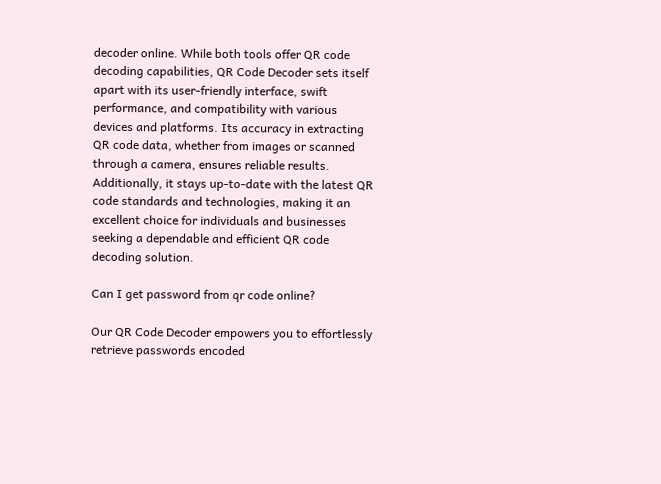decoder online. While both tools offer QR code decoding capabilities, QR Code Decoder sets itself apart with its user-friendly interface, swift performance, and compatibility with various devices and platforms. Its accuracy in extracting QR code data, whether from images or scanned through a camera, ensures reliable results. Additionally, it stays up-to-date with the latest QR code standards and technologies, making it an excellent choice for individuals and businesses seeking a dependable and efficient QR code decoding solution.

Can I get password from qr code online?

Our QR Code Decoder empowers you to effortlessly retrieve passwords encoded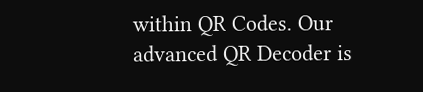within QR Codes. Our advanced QR Decoder is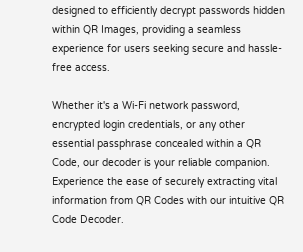designed to efficiently decrypt passwords hidden within QR Images, providing a seamless experience for users seeking secure and hassle-free access.

Whether it's a Wi-Fi network password, encrypted login credentials, or any other essential passphrase concealed within a QR Code, our decoder is your reliable companion. Experience the ease of securely extracting vital information from QR Codes with our intuitive QR Code Decoder.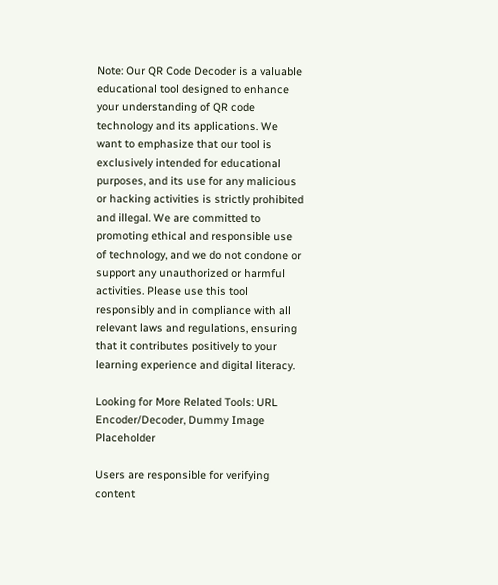Note: Our QR Code Decoder is a valuable educational tool designed to enhance your understanding of QR code technology and its applications. We want to emphasize that our tool is exclusively intended for educational purposes, and its use for any malicious or hacking activities is strictly prohibited and illegal. We are committed to promoting ethical and responsible use of technology, and we do not condone or support any unauthorized or harmful activities. Please use this tool responsibly and in compliance with all relevant laws and regulations, ensuring that it contributes positively to your learning experience and digital literacy.

Looking for More Related Tools: URL Encoder/Decoder, Dummy Image Placeholder

Users are responsible for verifying content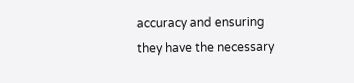accuracy and ensuring they have the necessary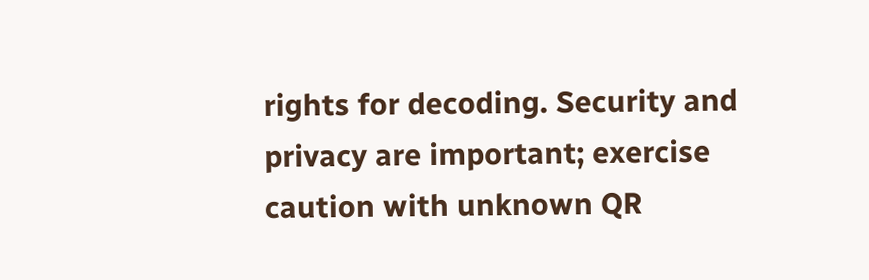rights for decoding. Security and privacy are important; exercise caution with unknown QR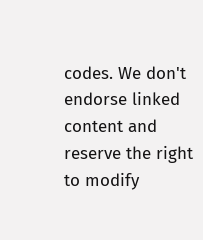codes. We don't endorse linked content and reserve the right to modify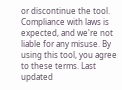or discontinue the tool. Compliance with laws is expected, and we're not liable for any misuse. By using this tool, you agree to these terms. Last updated